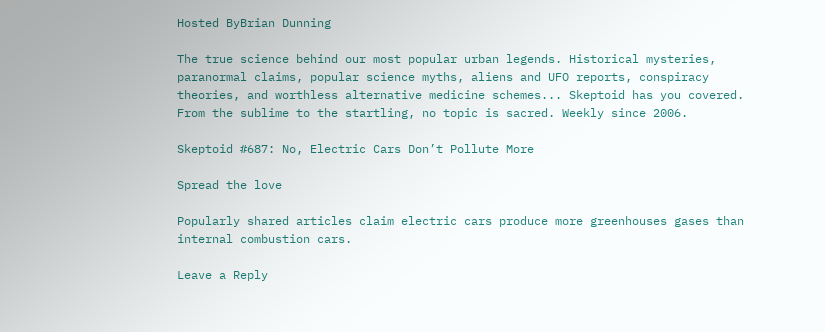Hosted ByBrian Dunning

The true science behind our most popular urban legends. Historical mysteries, paranormal claims, popular science myths, aliens and UFO reports, conspiracy theories, and worthless alternative medicine schemes... Skeptoid has you covered. From the sublime to the startling, no topic is sacred. Weekly since 2006.

Skeptoid #687: No, Electric Cars Don’t Pollute More

Spread the love

Popularly shared articles claim electric cars produce more greenhouses gases than internal combustion cars.

Leave a Reply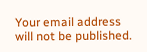Your email address will not be published.